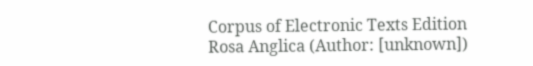Corpus of Electronic Texts Edition
Rosa Anglica (Author: [unknown])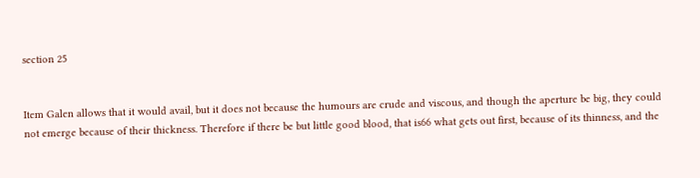section 25


Item Galen allows that it would avail, but it does not because the humours are crude and viscous, and though the aperture be big, they could not emerge because of their thickness. Therefore if there be but little good blood, that is66 what gets out first, because of its thinness, and the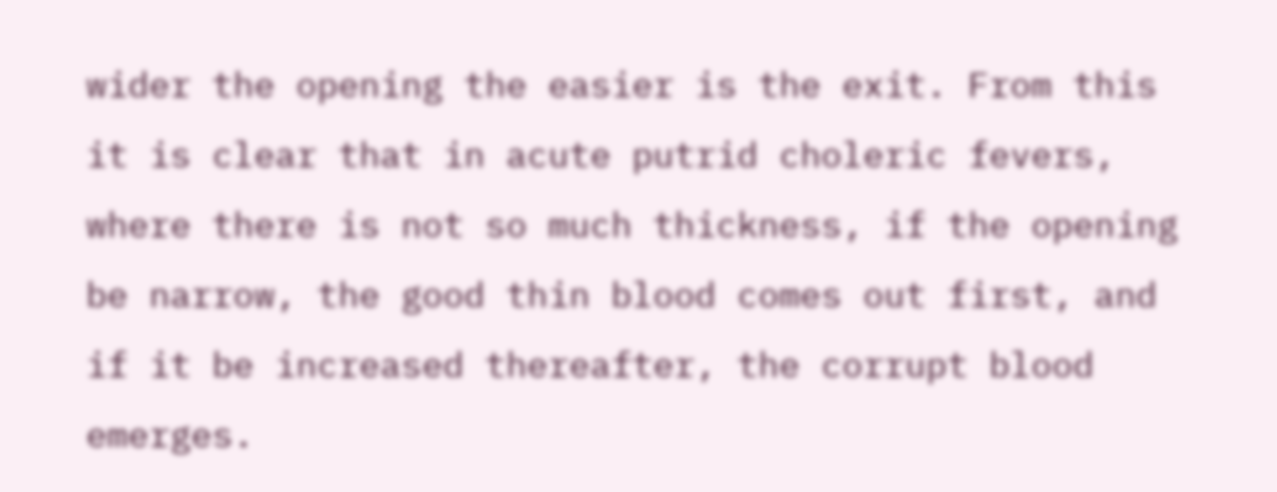wider the opening the easier is the exit. From this it is clear that in acute putrid choleric fevers, where there is not so much thickness, if the opening be narrow, the good thin blood comes out first, and if it be increased thereafter, the corrupt blood emerges.